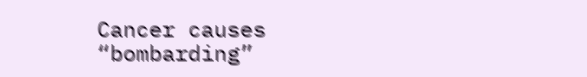Cancer causes “bombarding”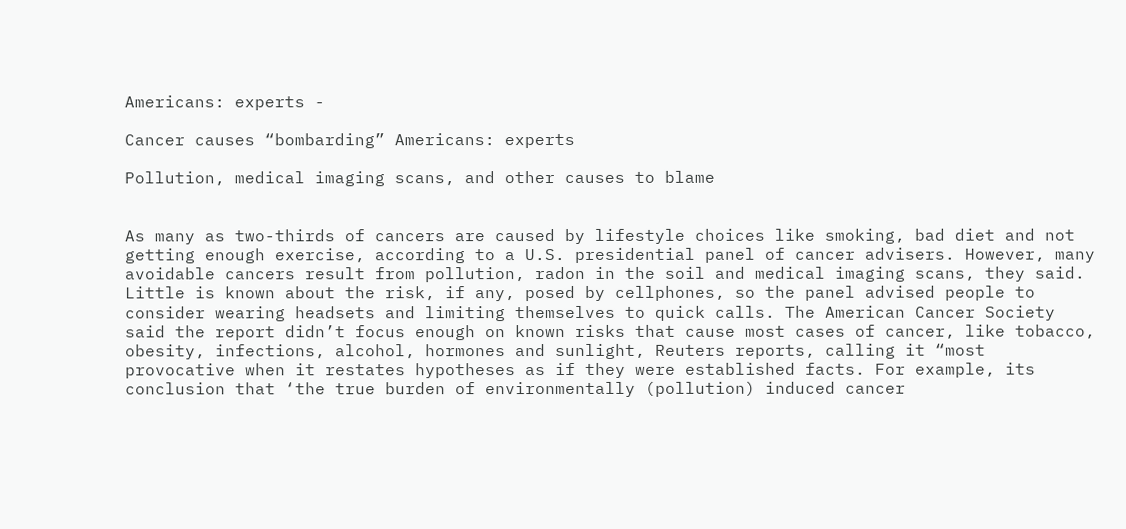Americans: experts -

Cancer causes “bombarding” Americans: experts

Pollution, medical imaging scans, and other causes to blame


As many as two-thirds of cancers are caused by lifestyle choices like smoking, bad diet and not getting enough exercise, according to a U.S. presidential panel of cancer advisers. However, many avoidable cancers result from pollution, radon in the soil and medical imaging scans, they said. Little is known about the risk, if any, posed by cellphones, so the panel advised people to consider wearing headsets and limiting themselves to quick calls. The American Cancer Society said the report didn’t focus enough on known risks that cause most cases of cancer, like tobacco, obesity, infections, alcohol, hormones and sunlight, Reuters reports, calling it “most provocative when it restates hypotheses as if they were established facts. For example, its conclusion that ‘the true burden of environmentally (pollution) induced cancer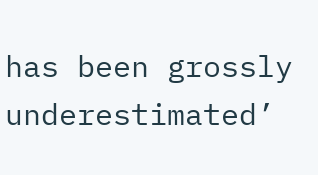has been grossly underestimated’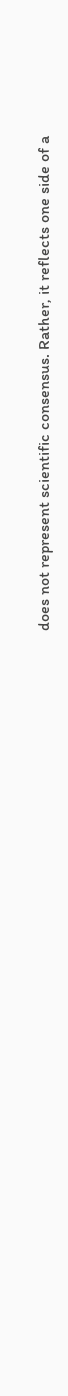does not represent scientific consensus. Rather, it reflects one side of a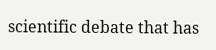scientific debate that has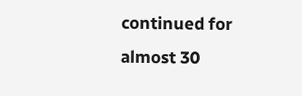continued for almost 30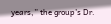years,” the group’s Dr.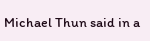Michael Thun said in a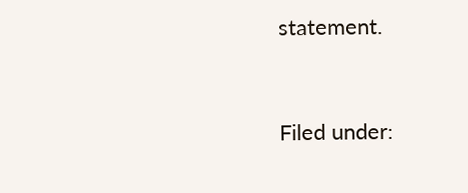statement.


Filed under: